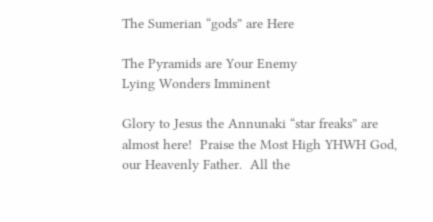The Sumerian “gods” are Here

The Pyramids are Your Enemy
Lying Wonders Imminent

Glory to Jesus the Annunaki “star freaks” are almost here!  Praise the Most High YHWH God, our Heavenly Father.  All the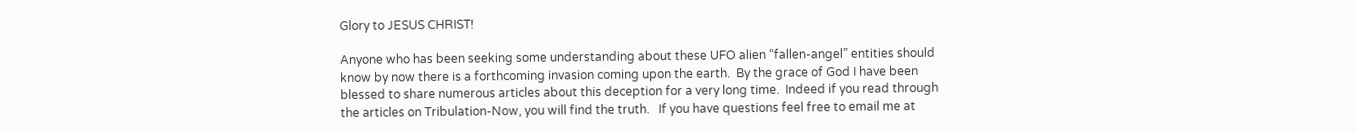Glory to JESUS CHRIST!

Anyone who has been seeking some understanding about these UFO alien “fallen-angel” entities should know by now there is a forthcoming invasion coming upon the earth.  By the grace of God I have been blessed to share numerous articles about this deception for a very long time.  Indeed if you read through the articles on Tribulation-Now, you will find the truth.   If you have questions feel free to email me at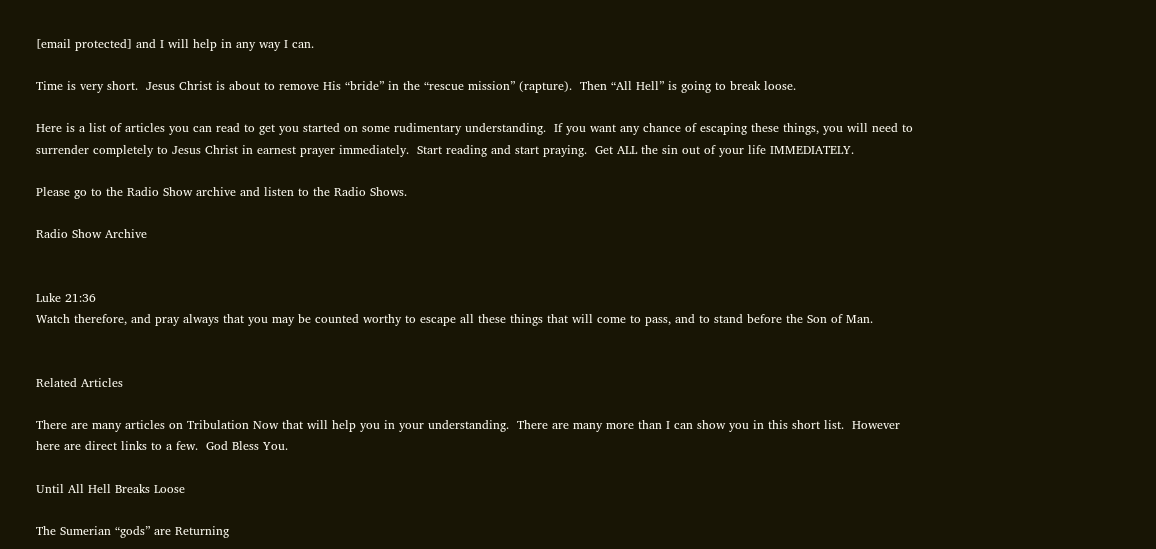[email protected] and I will help in any way I can.

Time is very short.  Jesus Christ is about to remove His “bride” in the “rescue mission” (rapture).  Then “All Hell” is going to break loose.

Here is a list of articles you can read to get you started on some rudimentary understanding.  If you want any chance of escaping these things, you will need to surrender completely to Jesus Christ in earnest prayer immediately.  Start reading and start praying.  Get ALL the sin out of your life IMMEDIATELY.

Please go to the Radio Show archive and listen to the Radio Shows.

Radio Show Archive


Luke 21:36
Watch therefore, and pray always that you may be counted worthy to escape all these things that will come to pass, and to stand before the Son of Man.


Related Articles

There are many articles on Tribulation Now that will help you in your understanding.  There are many more than I can show you in this short list.  However here are direct links to a few.  God Bless You.

Until All Hell Breaks Loose

The Sumerian “gods” are Returning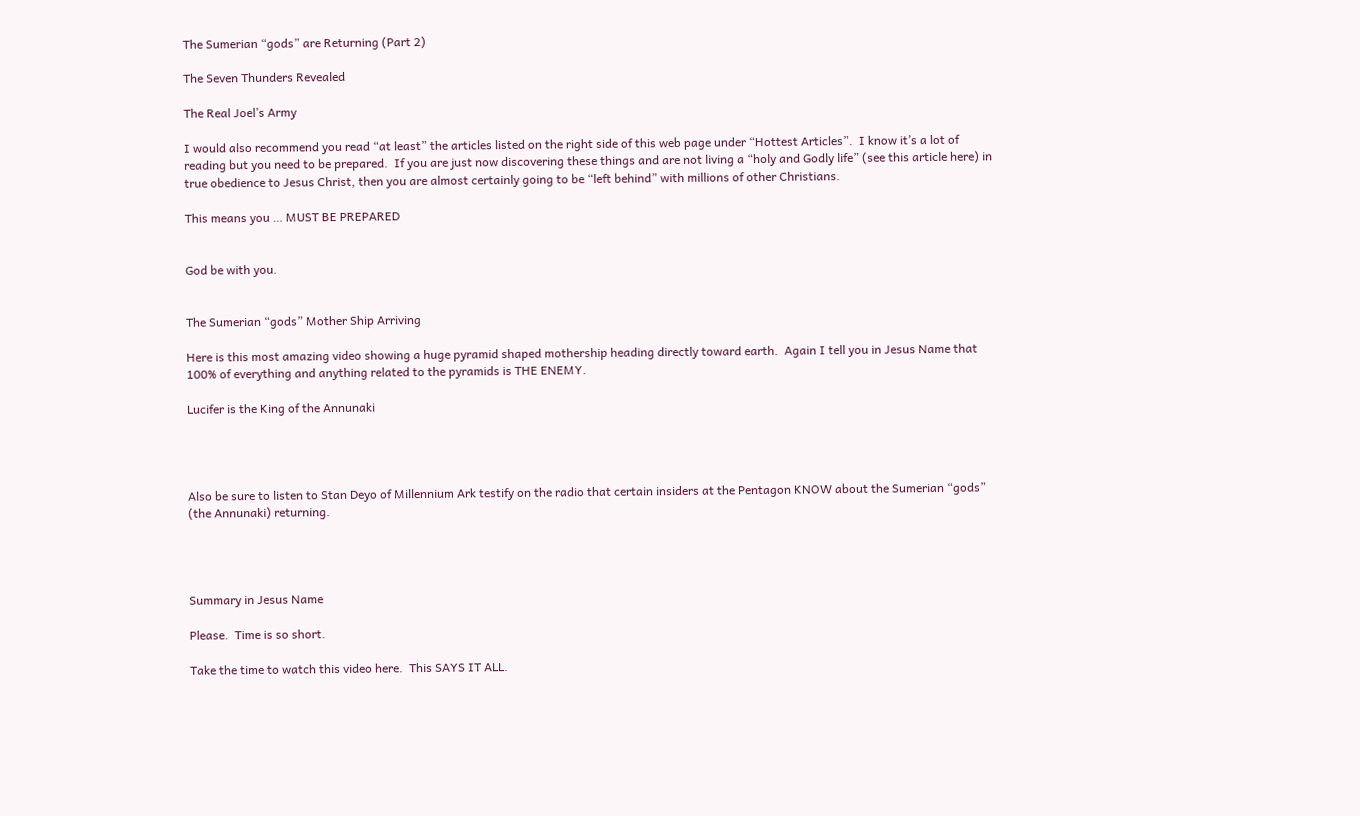The Sumerian “gods” are Returning (Part 2)

The Seven Thunders Revealed

The Real Joel’s Army

I would also recommend you read “at least” the articles listed on the right side of this web page under “Hottest Articles”.  I know it’s a lot of reading but you need to be prepared.  If you are just now discovering these things and are not living a “holy and Godly life” (see this article here) in true obedience to Jesus Christ, then you are almost certainly going to be “left behind” with millions of other Christians.

This means you … MUST BE PREPARED


God be with you.


The Sumerian “gods” Mother Ship Arriving

Here is this most amazing video showing a huge pyramid shaped mothership heading directly toward earth.  Again I tell you in Jesus Name that 100% of everything and anything related to the pyramids is THE ENEMY.

Lucifer is the King of the Annunaki




Also be sure to listen to Stan Deyo of Millennium Ark testify on the radio that certain insiders at the Pentagon KNOW about the Sumerian “gods” (the Annunaki) returning.




Summary in Jesus Name

Please.  Time is so short.

Take the time to watch this video here.  This SAYS IT ALL.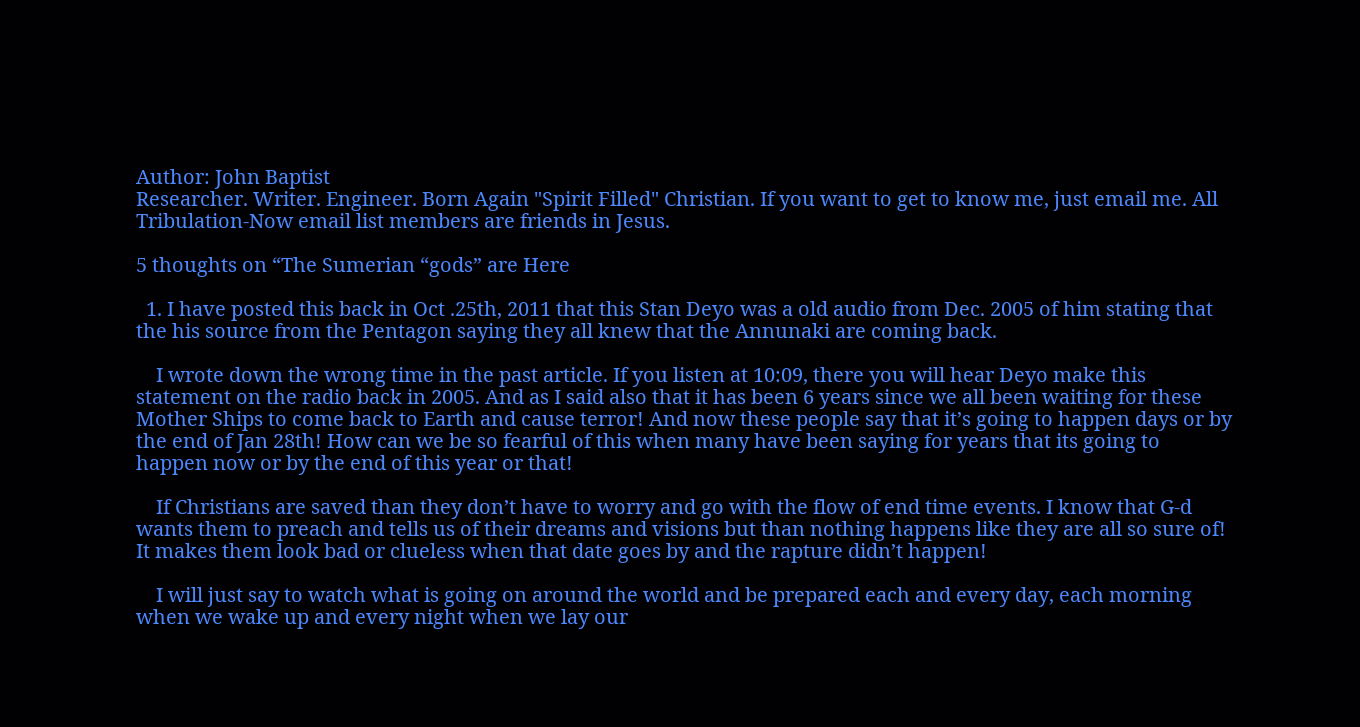Author: John Baptist
Researcher. Writer. Engineer. Born Again "Spirit Filled" Christian. If you want to get to know me, just email me. All Tribulation-Now email list members are friends in Jesus.

5 thoughts on “The Sumerian “gods” are Here

  1. I have posted this back in Oct .25th, 2011 that this Stan Deyo was a old audio from Dec. 2005 of him stating that the his source from the Pentagon saying they all knew that the Annunaki are coming back.

    I wrote down the wrong time in the past article. If you listen at 10:09, there you will hear Deyo make this statement on the radio back in 2005. And as I said also that it has been 6 years since we all been waiting for these Mother Ships to come back to Earth and cause terror! And now these people say that it’s going to happen days or by the end of Jan 28th! How can we be so fearful of this when many have been saying for years that its going to happen now or by the end of this year or that!

    If Christians are saved than they don’t have to worry and go with the flow of end time events. I know that G-d wants them to preach and tells us of their dreams and visions but than nothing happens like they are all so sure of! It makes them look bad or clueless when that date goes by and the rapture didn’t happen!

    I will just say to watch what is going on around the world and be prepared each and every day, each morning when we wake up and every night when we lay our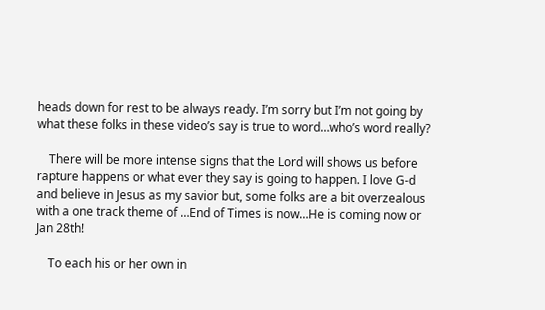heads down for rest to be always ready. I’m sorry but I’m not going by what these folks in these video’s say is true to word…who’s word really?

    There will be more intense signs that the Lord will shows us before rapture happens or what ever they say is going to happen. I love G-d and believe in Jesus as my savior but, some folks are a bit overzealous with a one track theme of …End of Times is now…He is coming now or Jan 28th!

    To each his or her own in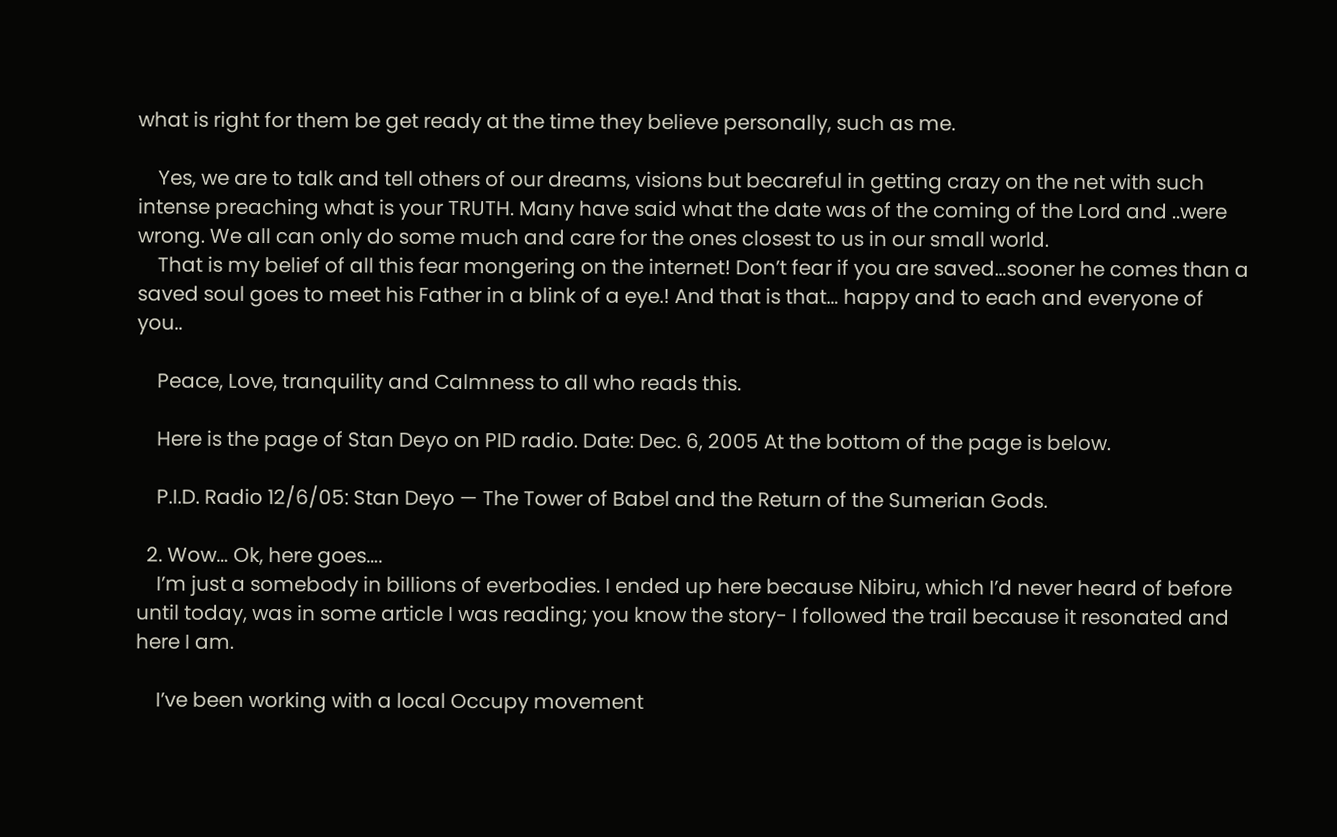what is right for them be get ready at the time they believe personally, such as me.

    Yes, we are to talk and tell others of our dreams, visions but becareful in getting crazy on the net with such intense preaching what is your TRUTH. Many have said what the date was of the coming of the Lord and ..were wrong. We all can only do some much and care for the ones closest to us in our small world.
    That is my belief of all this fear mongering on the internet! Don’t fear if you are saved…sooner he comes than a saved soul goes to meet his Father in a blink of a eye.! And that is that… happy and to each and everyone of you..

    Peace, Love, tranquility and Calmness to all who reads this.

    Here is the page of Stan Deyo on PID radio. Date: Dec. 6, 2005 At the bottom of the page is below.

    P.I.D. Radio 12/6/05: Stan Deyo — The Tower of Babel and the Return of the Sumerian Gods.

  2. Wow… Ok, here goes….
    I’m just a somebody in billions of everbodies. I ended up here because Nibiru, which I’d never heard of before until today, was in some article I was reading; you know the story- I followed the trail because it resonated and here I am.

    I’ve been working with a local Occupy movement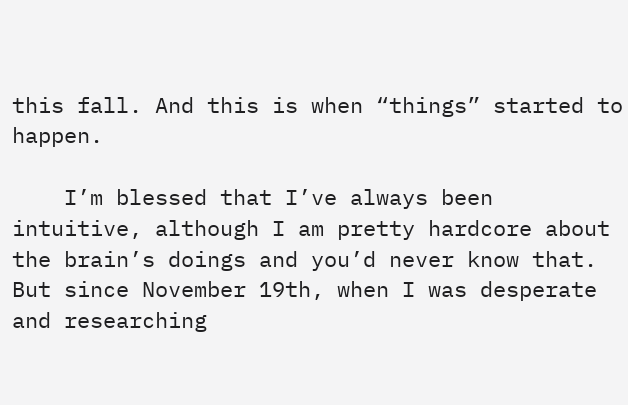this fall. And this is when “things” started to happen.

    I’m blessed that I’ve always been intuitive, although I am pretty hardcore about the brain’s doings and you’d never know that. But since November 19th, when I was desperate and researching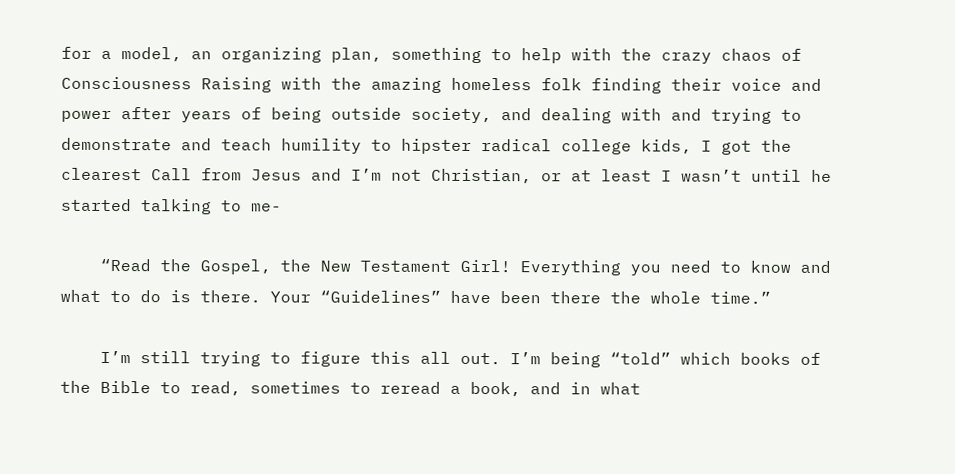for a model, an organizing plan, something to help with the crazy chaos of Consciousness Raising with the amazing homeless folk finding their voice and power after years of being outside society, and dealing with and trying to demonstrate and teach humility to hipster radical college kids, I got the clearest Call from Jesus and I’m not Christian, or at least I wasn’t until he started talking to me-

    “Read the Gospel, the New Testament Girl! Everything you need to know and what to do is there. Your “Guidelines” have been there the whole time.”

    I’m still trying to figure this all out. I’m being “told” which books of the Bible to read, sometimes to reread a book, and in what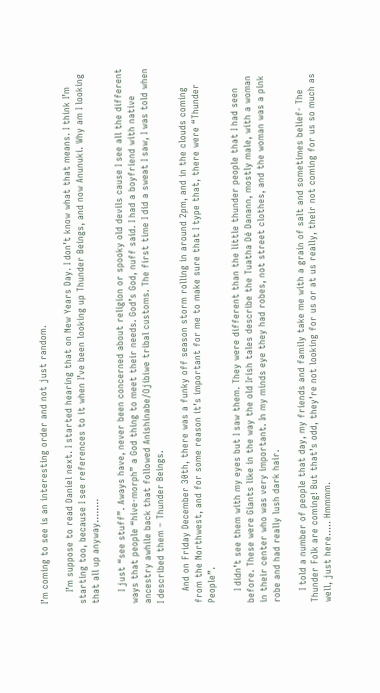I’m coming to see is an interesting order and not just random.

    I’m suppose to read Daniel next. I started hearing that on New Years Day. I don’t know what that means. I think I’m starting too, because I see references to it when I’ve been looking up Thunder Beings, and now Anunuki. Why am I looking that all up anyway……..

    I just “see stuff”. Aways have, never been concerned about religion or spooky old devils cause I see all the different ways that people “hive-morph” a God thing to meet their needs. God’s God, nuff said. I had a boyfriend with native ancestry awhile back that followed Anishinabe/Ojibiwe tribal customs. The first time I did a sweat I saw, I was told when I described them – Thunder Beings.

    And on Friday December 30th, there was a funky off season storm rolling in around 2pm, and in the clouds coming from the Northwest, and for some reason it’s important for me to make sure that I type that, there were “Thunder People”.

    I didn’t see them with my eyes but I saw them. They were different than the little thunder people that I had seen before. These were Giants like in the way the old Irish tales describe the Tuatha Dé Danann, mostly male, with a woman in their center who was very important. In my minds eye they had robes, not street clothes, and the woman was a pink robe and had really lush dark hair.

    I told a number of people that day, my friends and family take me with a grain of salt and sometimes belief- The Thunder Folk are coming! But that’s odd, they’re not looking for us or at us really, their not coming for us so much as well, just here….. Hmmmm.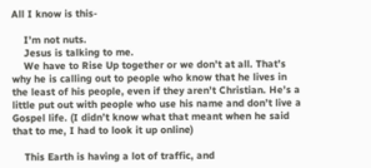All I know is this-

    I’m not nuts.
    Jesus is talking to me.
    We have to Rise Up together or we don’t at all. That’s why he is calling out to people who know that he lives in the least of his people, even if they aren’t Christian. He’s a little put out with people who use his name and don’t live a Gospel life. (I didn’t know what that meant when he said that to me, I had to look it up online)

    This Earth is having a lot of traffic, and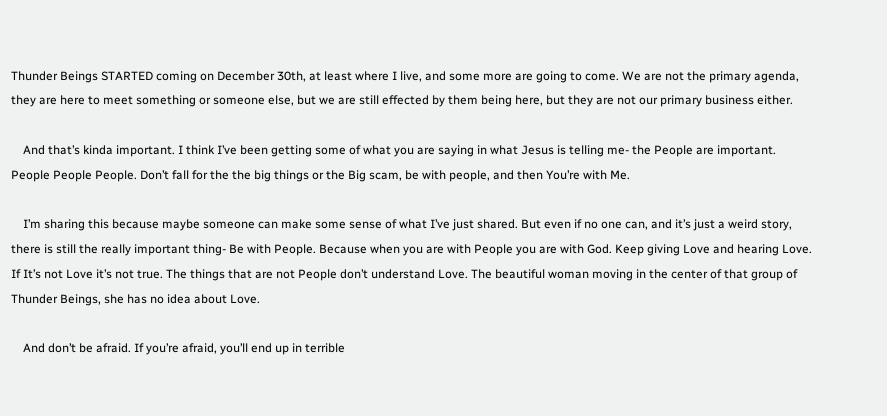Thunder Beings STARTED coming on December 30th, at least where I live, and some more are going to come. We are not the primary agenda, they are here to meet something or someone else, but we are still effected by them being here, but they are not our primary business either.

    And that’s kinda important. I think I’ve been getting some of what you are saying in what Jesus is telling me- the People are important. People People People. Don’t fall for the the big things or the Big scam, be with people, and then You’re with Me.

    I’m sharing this because maybe someone can make some sense of what I’ve just shared. But even if no one can, and it’s just a weird story, there is still the really important thing- Be with People. Because when you are with People you are with God. Keep giving Love and hearing Love. If It’s not Love it’s not true. The things that are not People don’t understand Love. The beautiful woman moving in the center of that group of Thunder Beings, she has no idea about Love.

    And don’t be afraid. If you’re afraid, you’ll end up in terrible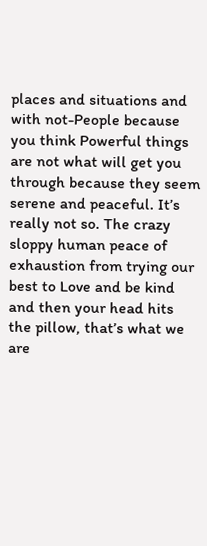places and situations and with not-People because you think Powerful things are not what will get you through because they seem serene and peaceful. It’s really not so. The crazy sloppy human peace of exhaustion from trying our best to Love and be kind and then your head hits the pillow, that’s what we are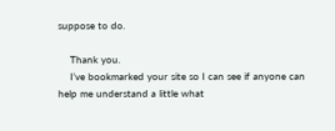suppose to do.

    Thank you.
    I’ve bookmarked your site so I can see if anyone can help me understand a little what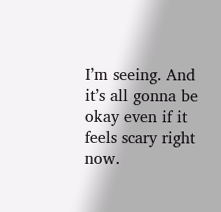I’m seeing. And it’s all gonna be okay even if it feels scary right now.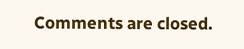Comments are closed.